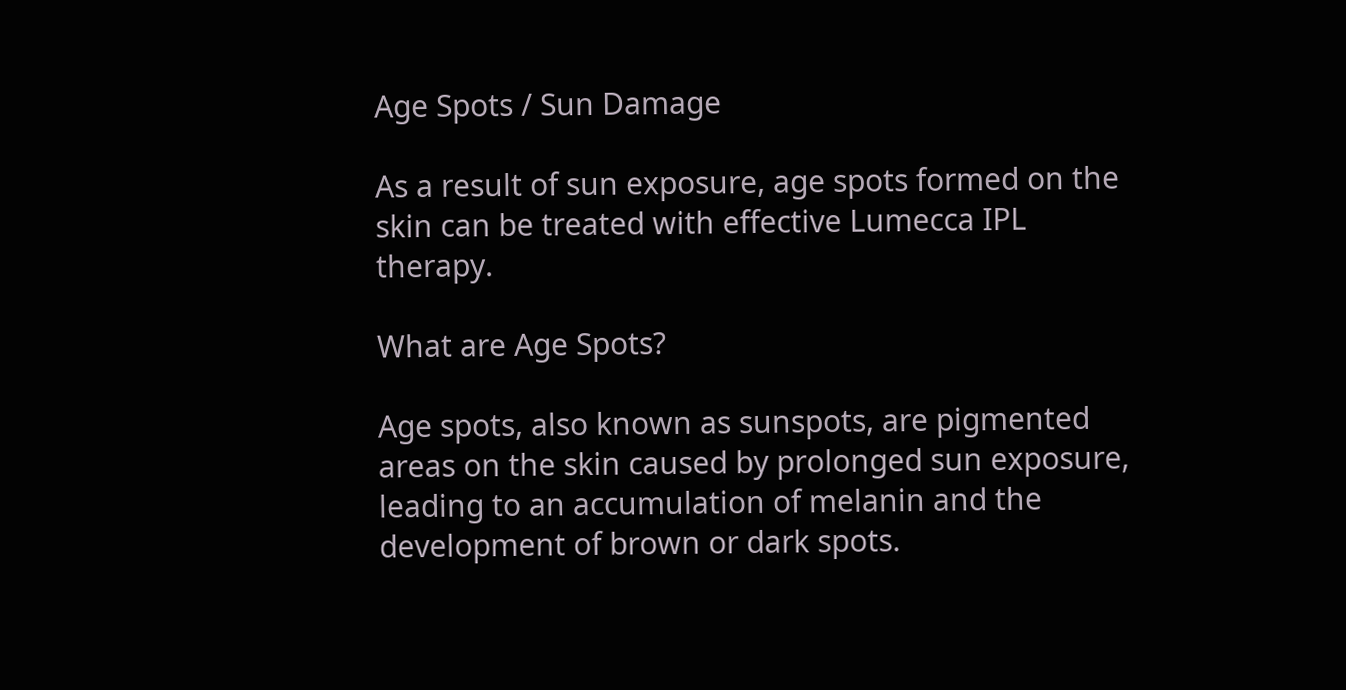Age Spots / Sun Damage

As a result of sun exposure, age spots formed on the skin can be treated with effective Lumecca IPL therapy.

What are Age Spots?

Age spots, also known as sunspots, are pigmented areas on the skin caused by prolonged sun exposure, leading to an accumulation of melanin and the development of brown or dark spots.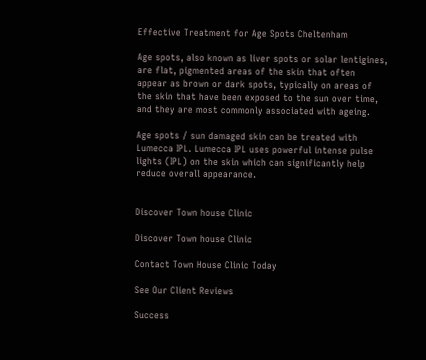Effective Treatment for Age Spots Cheltenham

Age spots, also known as liver spots or solar lentigines, are flat, pigmented areas of the skin that often appear as brown or dark spots, typically on areas of the skin that have been exposed to the sun over time, and they are most commonly associated with ageing.

Age spots / sun damaged skin can be treated with Lumecca IPL. Lumecca IPL uses powerful intense pulse lights (IPL) on the skin which can significantly help reduce overall appearance.


Discover Town house Clinic

Discover Town house Clinic

Contact Town House Clinic Today

See Our Client Reviews

Success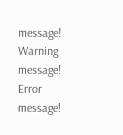message!
Warning message!
Error message!